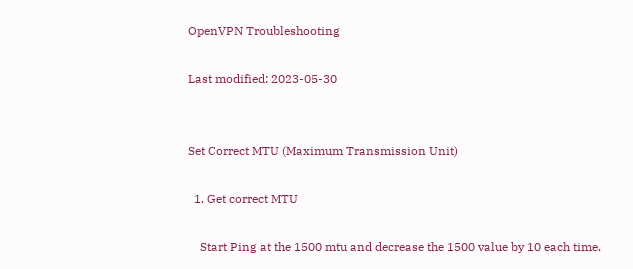OpenVPN Troubleshooting

Last modified: 2023-05-30


Set Correct MTU (Maximum Transmission Unit)

  1. Get correct MTU

    Start Ping at the 1500 mtu and decrease the 1500 value by 10 each time.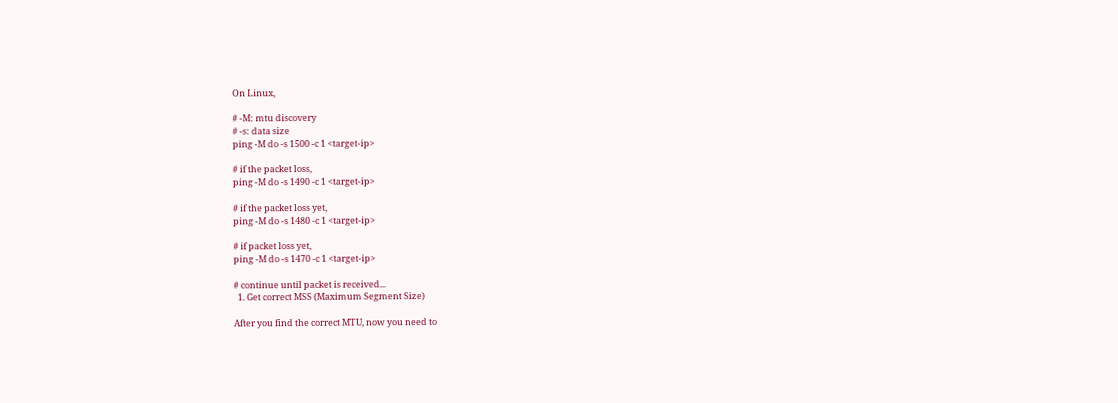On Linux,

# -M: mtu discovery
# -s: data size
ping -M do -s 1500 -c 1 <target-ip>

# if the packet loss,
ping -M do -s 1490 -c 1 <target-ip>

# if the packet loss yet,
ping -M do -s 1480 -c 1 <target-ip>

# if packet loss yet,
ping -M do -s 1470 -c 1 <target-ip>

# continue until packet is received...
  1. Get correct MSS (Maximum Segment Size)

After you find the correct MTU, now you need to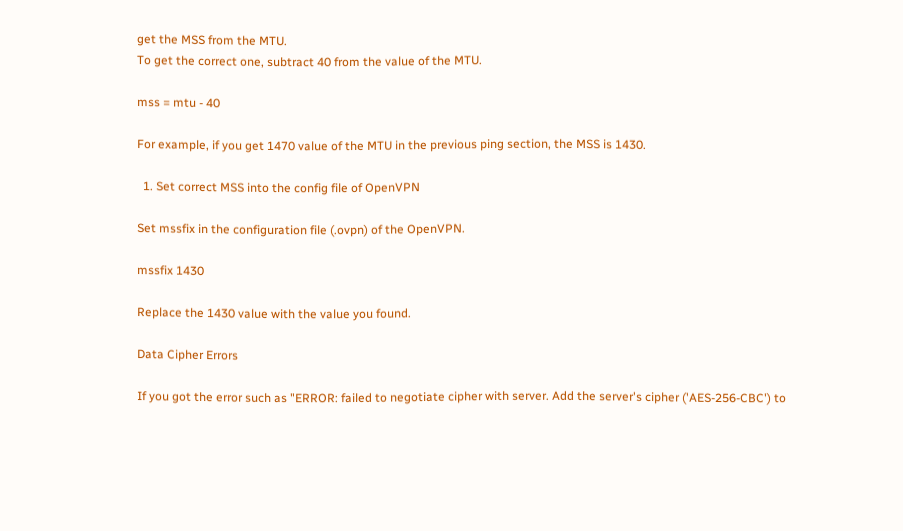get the MSS from the MTU.
To get the correct one, subtract 40 from the value of the MTU.

mss = mtu - 40

For example, if you get 1470 value of the MTU in the previous ping section, the MSS is 1430.

  1. Set correct MSS into the config file of OpenVPN

Set mssfix in the configuration file (.ovpn) of the OpenVPN.

mssfix 1430

Replace the 1430 value with the value you found.

Data Cipher Errors

If you got the error such as "ERROR: failed to negotiate cipher with server. Add the server's cipher ('AES-256-CBC') to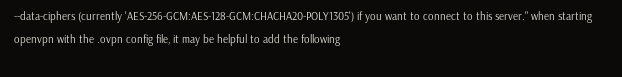--data-ciphers (currently 'AES-256-GCM:AES-128-GCM:CHACHA20-POLY1305') if you want to connect to this server." when starting openvpn with the .ovpn config file, it may be helpful to add the following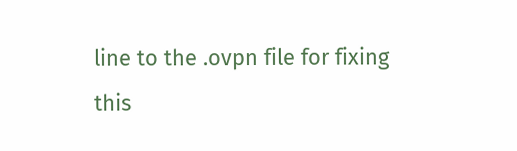line to the .ovpn file for fixing this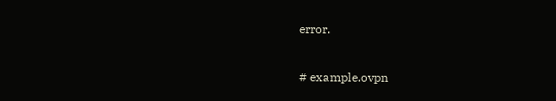error.

# example.ovpn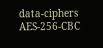data-ciphers AES-256-CBC